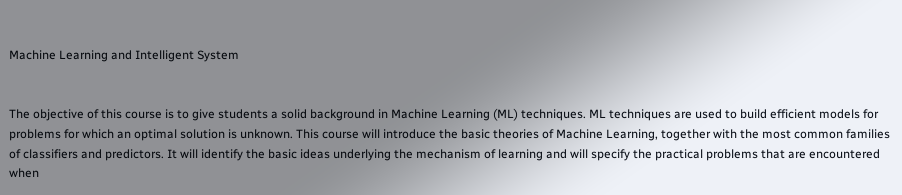Machine Learning and Intelligent System


The objective of this course is to give students a solid background in Machine Learning (ML) techniques. ML techniques are used to build efficient models for problems for which an optimal solution is unknown. This course will introduce the basic theories of Machine Learning, together with the most common families of classifiers and predictors. It will identify the basic ideas underlying the mechanism of learning and will specify the practical problems that are encountered when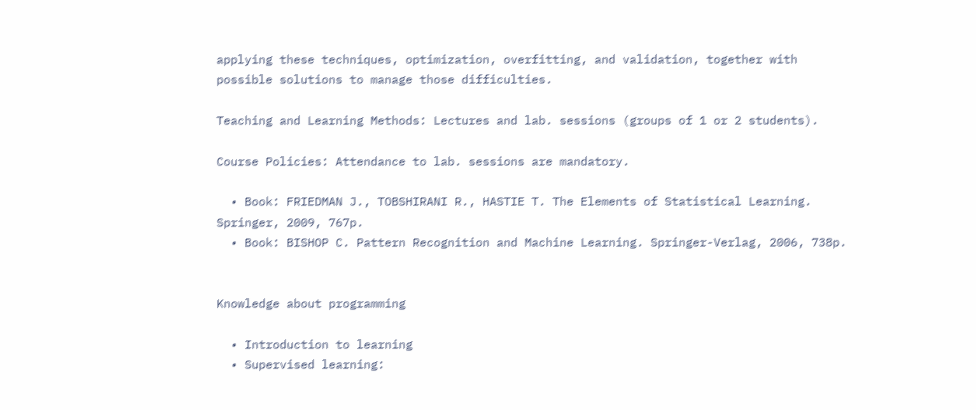applying these techniques, optimization, overfitting, and validation, together with possible solutions to manage those difficulties.

Teaching and Learning Methods: Lectures and lab. sessions (groups of 1 or 2 students).

Course Policies: Attendance to lab. sessions are mandatory.

  • Book: FRIEDMAN J., TOBSHIRANI R., HASTIE T. The Elements of Statistical Learning. Springer, 2009, 767p.
  • Book: BISHOP C. Pattern Recognition and Machine Learning. Springer-Verlag, 2006, 738p.


Knowledge about programming

  • Introduction to learning
  • Supervised learning: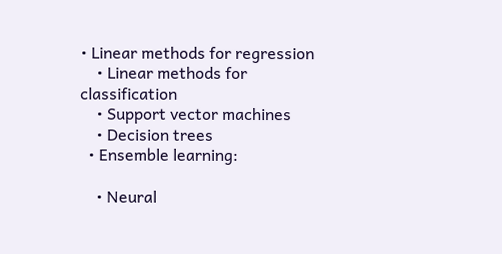• Linear methods for regression
    • Linear methods for classification
    • Support vector machines
    • Decision trees
  • Ensemble learning:

    • Neural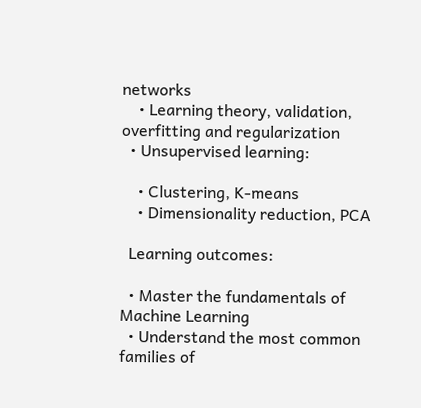networks
    • Learning theory, validation, overfitting and regularization
  • Unsupervised learning:

    • Clustering, K-means
    • Dimensionality reduction, PCA

  Learning outcomes:

  • Master the fundamentals of Machine Learning
  • Understand the most common families of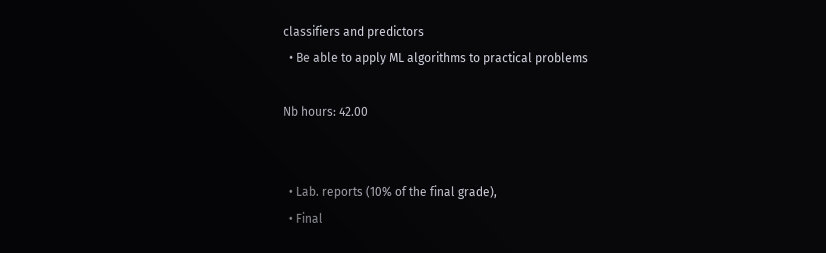classifiers and predictors
  • Be able to apply ML algorithms to practical problems

Nb hours: 42.00


  • Lab. reports (10% of the final grade),
  • Final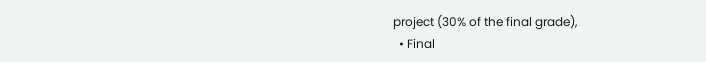project (30% of the final grade),
  • Final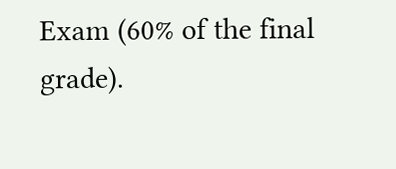Exam (60% of the final grade).